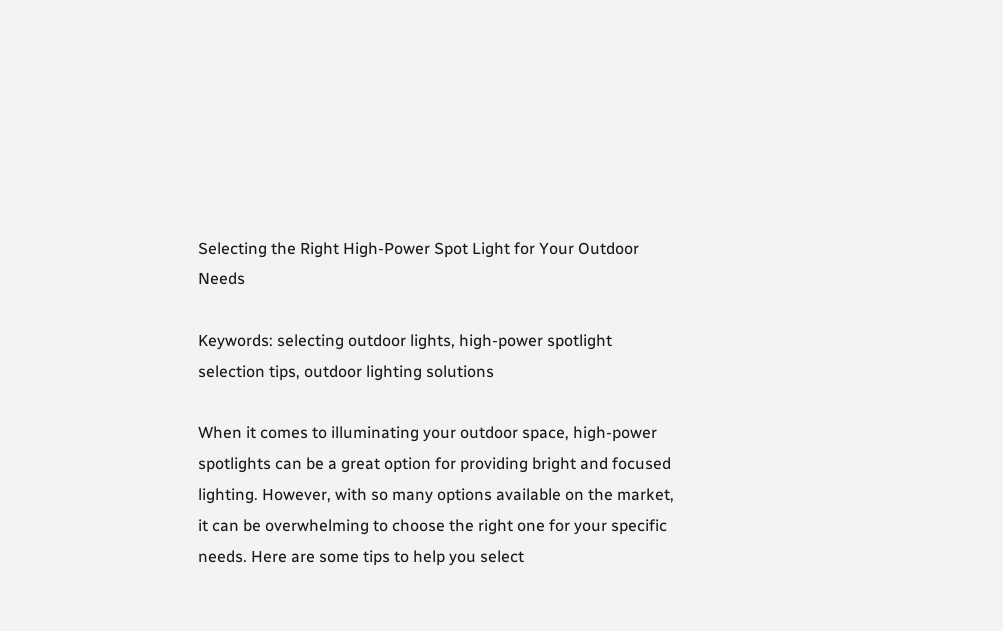Selecting the Right High-Power Spot Light for Your Outdoor Needs

Keywords: selecting outdoor lights, high-power spotlight selection tips, outdoor lighting solutions

When it comes to illuminating your outdoor space, high-power spotlights can be a great option for providing bright and focused lighting. However, with so many options available on the market, it can be overwhelming to choose the right one for your specific needs. Here are some tips to help you select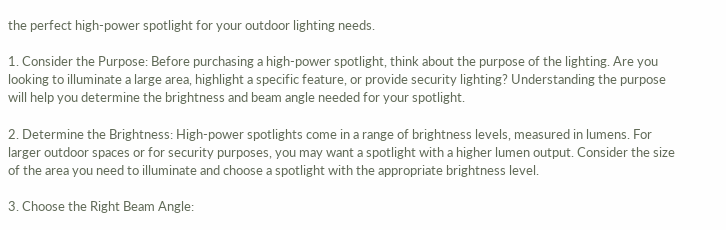the perfect high-power spotlight for your outdoor lighting needs.

1. Consider the Purpose: Before purchasing a high-power spotlight, think about the purpose of the lighting. Are you looking to illuminate a large area, highlight a specific feature, or provide security lighting? Understanding the purpose will help you determine the brightness and beam angle needed for your spotlight.

2. Determine the Brightness: High-power spotlights come in a range of brightness levels, measured in lumens. For larger outdoor spaces or for security purposes, you may want a spotlight with a higher lumen output. Consider the size of the area you need to illuminate and choose a spotlight with the appropriate brightness level.

3. Choose the Right Beam Angle: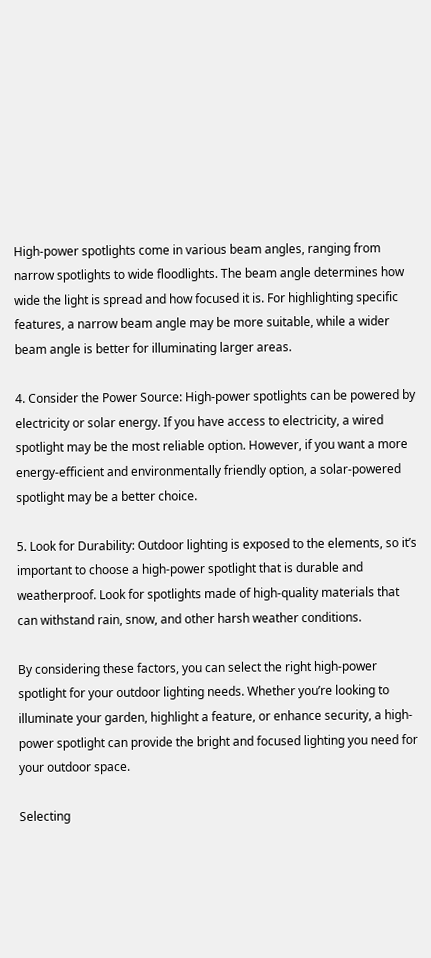High-power spotlights come in various beam angles, ranging from narrow spotlights to wide floodlights. The beam angle determines how wide the light is spread and how focused it is. For highlighting specific features, a narrow beam angle may be more suitable, while a wider beam angle is better for illuminating larger areas.

4. Consider the Power Source: High-power spotlights can be powered by electricity or solar energy. If you have access to electricity, a wired spotlight may be the most reliable option. However, if you want a more energy-efficient and environmentally friendly option, a solar-powered spotlight may be a better choice.

5. Look for Durability: Outdoor lighting is exposed to the elements, so it’s important to choose a high-power spotlight that is durable and weatherproof. Look for spotlights made of high-quality materials that can withstand rain, snow, and other harsh weather conditions.

By considering these factors, you can select the right high-power spotlight for your outdoor lighting needs. Whether you’re looking to illuminate your garden, highlight a feature, or enhance security, a high-power spotlight can provide the bright and focused lighting you need for your outdoor space.

Selecting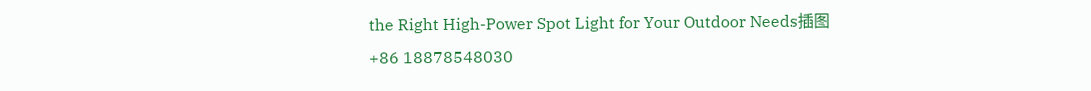the Right High-Power Spot Light for Your Outdoor Needs插图
+86 18878548030